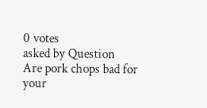0 votes
asked by Question
Are pork chops bad for your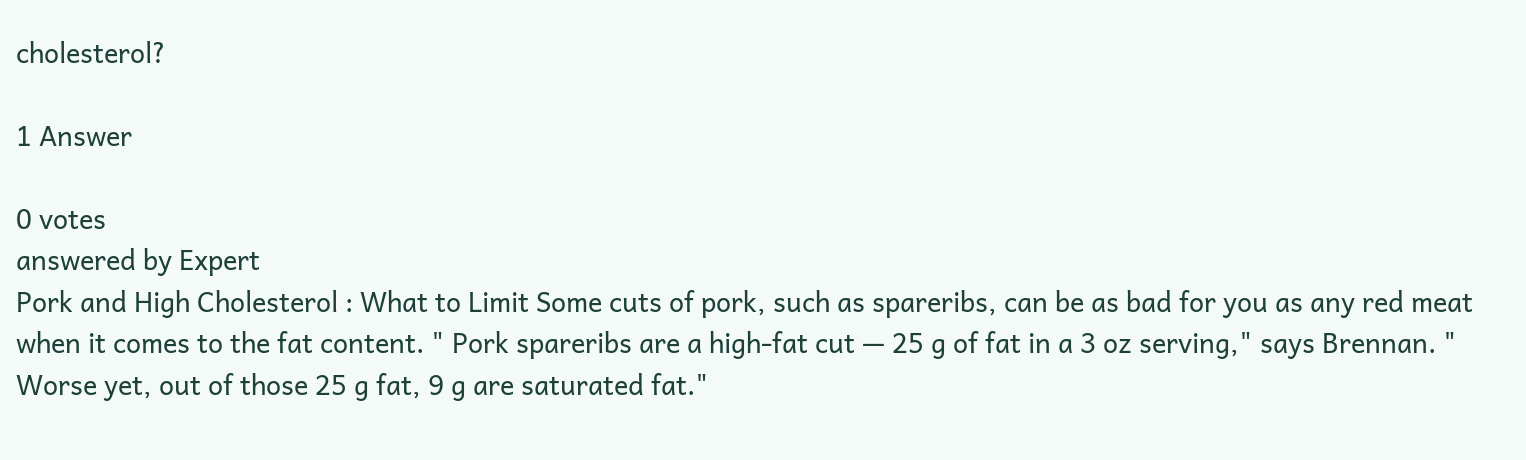cholesterol?

1 Answer

0 votes
answered by Expert
Pork and High Cholesterol : What to Limit Some cuts of pork, such as spareribs, can be as bad for you as any red meat when it comes to the fat content. " Pork spareribs are a high-fat cut — 25 g of fat in a 3 oz serving," says Brennan. " Worse yet, out of those 25 g fat, 9 g are saturated fat."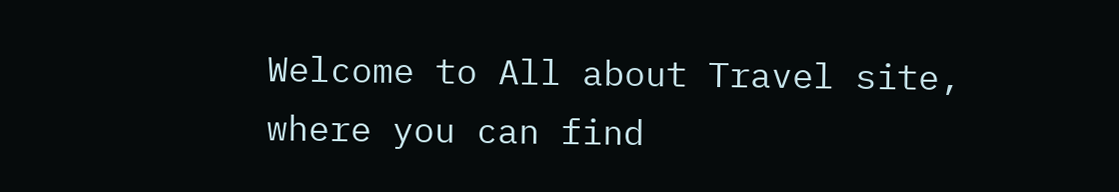Welcome to All about Travel site, where you can find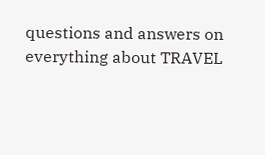questions and answers on everything about TRAVEL